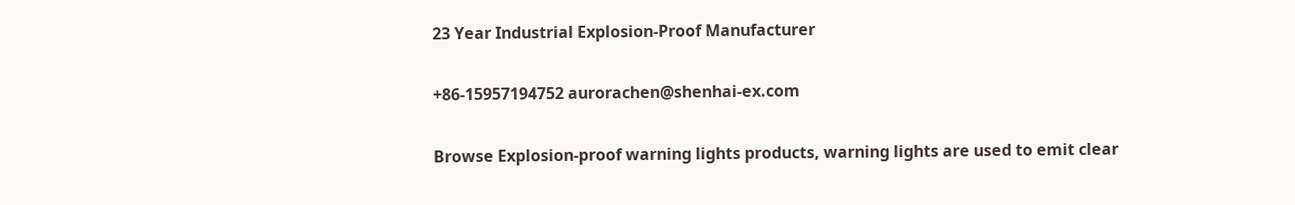23 Year Industrial Explosion-Proof Manufacturer

+86-15957194752 aurorachen@shenhai-ex.com

Browse Explosion-proof warning lights products, warning lights are used to emit clear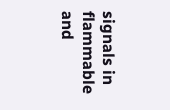signals in flammable and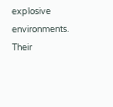explosive environments. Their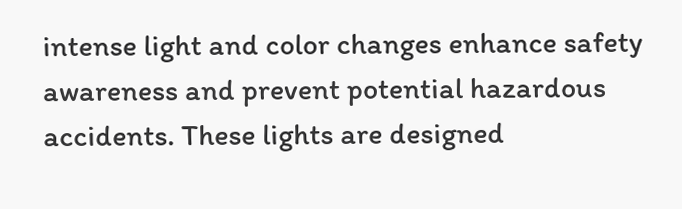intense light and color changes enhance safety awareness and prevent potential hazardous accidents. These lights are designed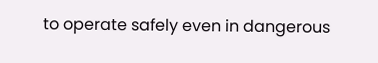to operate safely even in dangerous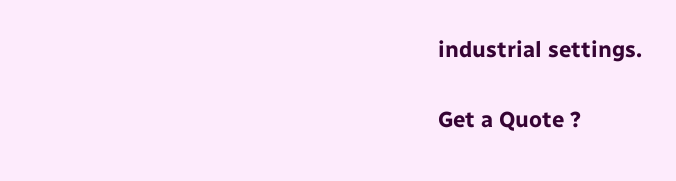industrial settings.

Get a Quote ?